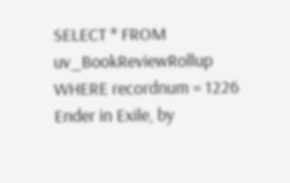SELECT * FROM uv_BookReviewRollup WHERE recordnum = 1226 Ender in Exile, by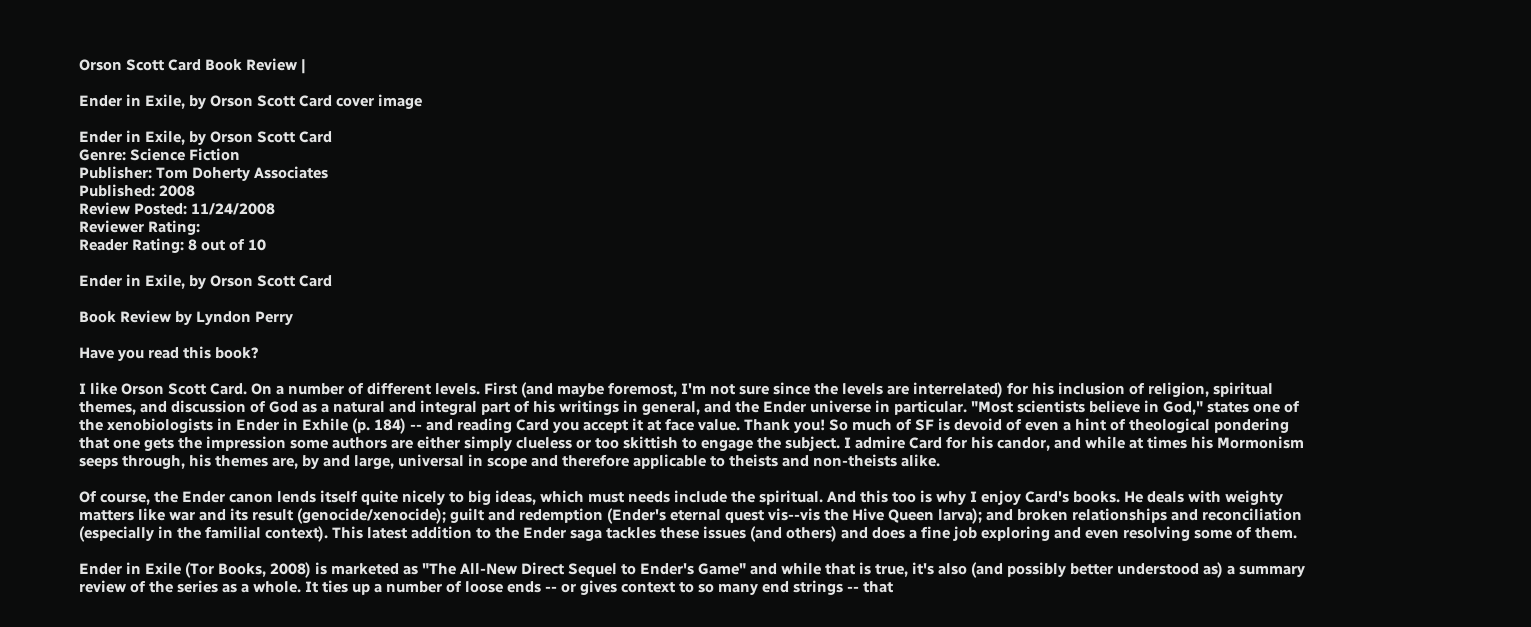Orson Scott Card Book Review |

Ender in Exile, by Orson Scott Card cover image

Ender in Exile, by Orson Scott Card
Genre: Science Fiction
Publisher: Tom Doherty Associates
Published: 2008
Review Posted: 11/24/2008
Reviewer Rating:
Reader Rating: 8 out of 10

Ender in Exile, by Orson Scott Card

Book Review by Lyndon Perry

Have you read this book?

I like Orson Scott Card. On a number of different levels. First (and maybe foremost, I'm not sure since the levels are interrelated) for his inclusion of religion, spiritual themes, and discussion of God as a natural and integral part of his writings in general, and the Ender universe in particular. "Most scientists believe in God," states one of the xenobiologists in Ender in Exhile (p. 184) -- and reading Card you accept it at face value. Thank you! So much of SF is devoid of even a hint of theological pondering that one gets the impression some authors are either simply clueless or too skittish to engage the subject. I admire Card for his candor, and while at times his Mormonism seeps through, his themes are, by and large, universal in scope and therefore applicable to theists and non-theists alike.

Of course, the Ender canon lends itself quite nicely to big ideas, which must needs include the spiritual. And this too is why I enjoy Card's books. He deals with weighty matters like war and its result (genocide/xenocide); guilt and redemption (Ender's eternal quest vis--vis the Hive Queen larva); and broken relationships and reconciliation (especially in the familial context). This latest addition to the Ender saga tackles these issues (and others) and does a fine job exploring and even resolving some of them.

Ender in Exile (Tor Books, 2008) is marketed as "The All-New Direct Sequel to Ender's Game" and while that is true, it's also (and possibly better understood as) a summary review of the series as a whole. It ties up a number of loose ends -- or gives context to so many end strings -- that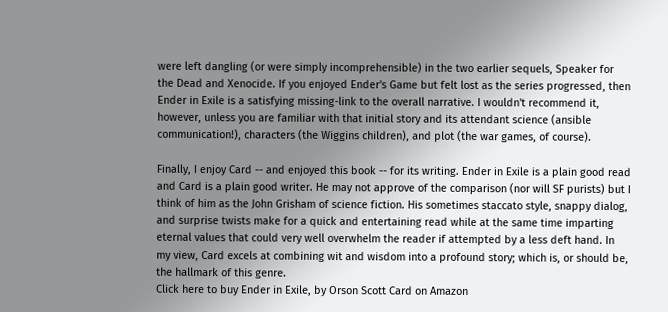were left dangling (or were simply incomprehensible) in the two earlier sequels, Speaker for the Dead and Xenocide. If you enjoyed Ender's Game but felt lost as the series progressed, then Ender in Exile is a satisfying missing-link to the overall narrative. I wouldn't recommend it, however, unless you are familiar with that initial story and its attendant science (ansible communication!), characters (the Wiggins children), and plot (the war games, of course).

Finally, I enjoy Card -- and enjoyed this book -- for its writing. Ender in Exile is a plain good read and Card is a plain good writer. He may not approve of the comparison (nor will SF purists) but I think of him as the John Grisham of science fiction. His sometimes staccato style, snappy dialog, and surprise twists make for a quick and entertaining read while at the same time imparting eternal values that could very well overwhelm the reader if attempted by a less deft hand. In my view, Card excels at combining wit and wisdom into a profound story; which is, or should be, the hallmark of this genre.
Click here to buy Ender in Exile, by Orson Scott Card on Amazon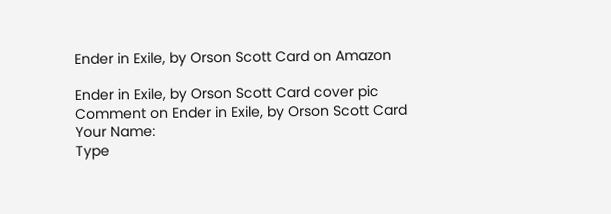Ender in Exile, by Orson Scott Card on Amazon

Ender in Exile, by Orson Scott Card cover pic
Comment on Ender in Exile, by Orson Scott Card
Your Name:
Type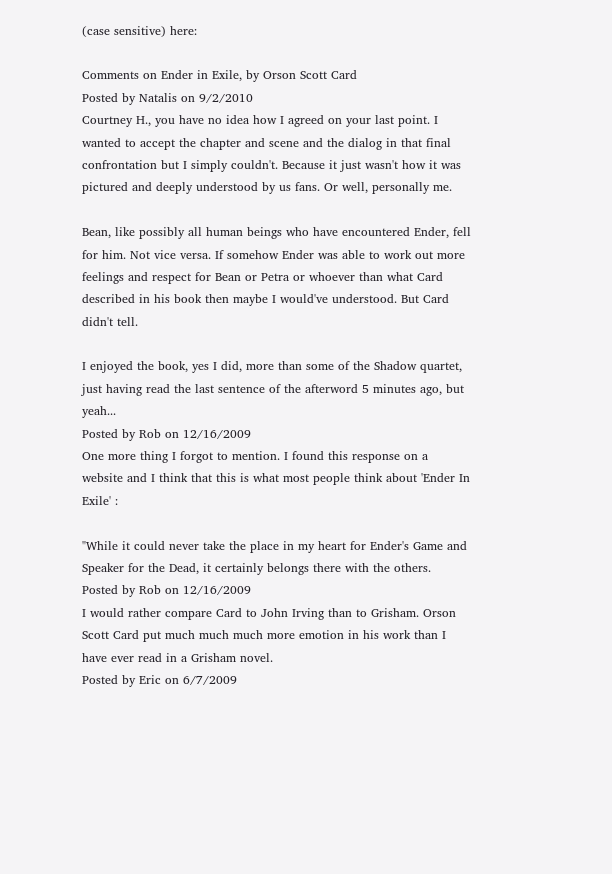(case sensitive) here:

Comments on Ender in Exile, by Orson Scott Card
Posted by Natalis on 9/2/2010
Courtney H., you have no idea how I agreed on your last point. I wanted to accept the chapter and scene and the dialog in that final confrontation but I simply couldn't. Because it just wasn't how it was pictured and deeply understood by us fans. Or well, personally me.

Bean, like possibly all human beings who have encountered Ender, fell for him. Not vice versa. If somehow Ender was able to work out more feelings and respect for Bean or Petra or whoever than what Card described in his book then maybe I would've understood. But Card didn't tell.

I enjoyed the book, yes I did, more than some of the Shadow quartet, just having read the last sentence of the afterword 5 minutes ago, but yeah...
Posted by Rob on 12/16/2009
One more thing I forgot to mention. I found this response on a website and I think that this is what most people think about 'Ender In Exile' :

"While it could never take the place in my heart for Ender's Game and Speaker for the Dead, it certainly belongs there with the others.
Posted by Rob on 12/16/2009
I would rather compare Card to John Irving than to Grisham. Orson Scott Card put much much much more emotion in his work than I have ever read in a Grisham novel.
Posted by Eric on 6/7/2009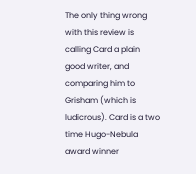The only thing wrong with this review is calling Card a plain good writer, and comparing him to Grisham (which is ludicrous). Card is a two time Hugo-Nebula award winner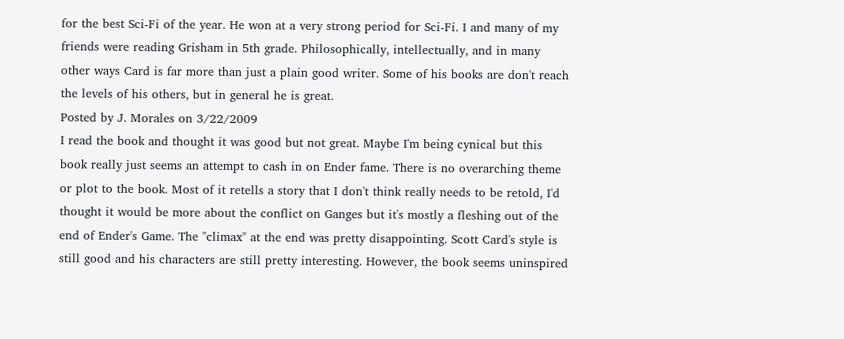for the best Sci-Fi of the year. He won at a very strong period for Sci-Fi. I and many of my friends were reading Grisham in 5th grade. Philosophically, intellectually, and in many other ways Card is far more than just a plain good writer. Some of his books are don't reach the levels of his others, but in general he is great.
Posted by J. Morales on 3/22/2009
I read the book and thought it was good but not great. Maybe I'm being cynical but this book really just seems an attempt to cash in on Ender fame. There is no overarching theme or plot to the book. Most of it retells a story that I don't think really needs to be retold, I'd thought it would be more about the conflict on Ganges but it's mostly a fleshing out of the end of Ender's Game. The "climax" at the end was pretty disappointing. Scott Card's style is still good and his characters are still pretty interesting. However, the book seems uninspired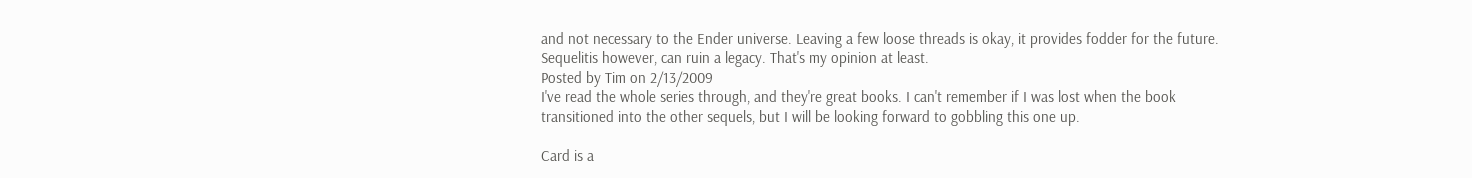and not necessary to the Ender universe. Leaving a few loose threads is okay, it provides fodder for the future. Sequelitis however, can ruin a legacy. That's my opinion at least.
Posted by Tim on 2/13/2009
I've read the whole series through, and they're great books. I can't remember if I was lost when the book transitioned into the other sequels, but I will be looking forward to gobbling this one up.

Card is a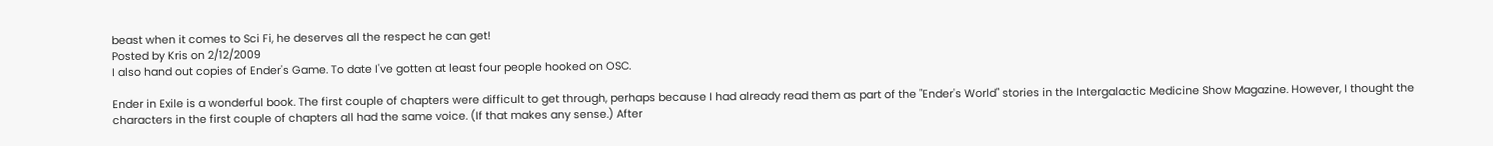beast when it comes to Sci Fi, he deserves all the respect he can get!
Posted by Kris on 2/12/2009
I also hand out copies of Ender's Game. To date I've gotten at least four people hooked on OSC.

Ender in Exile is a wonderful book. The first couple of chapters were difficult to get through, perhaps because I had already read them as part of the "Ender's World" stories in the Intergalactic Medicine Show Magazine. However, I thought the characters in the first couple of chapters all had the same voice. (If that makes any sense.) After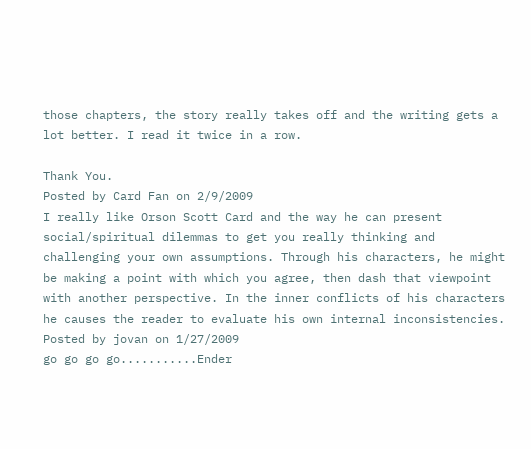those chapters, the story really takes off and the writing gets a lot better. I read it twice in a row.

Thank You.
Posted by Card Fan on 2/9/2009
I really like Orson Scott Card and the way he can present social/spiritual dilemmas to get you really thinking and challenging your own assumptions. Through his characters, he might be making a point with which you agree, then dash that viewpoint with another perspective. In the inner conflicts of his characters he causes the reader to evaluate his own internal inconsistencies.
Posted by jovan on 1/27/2009
go go go go...........Ender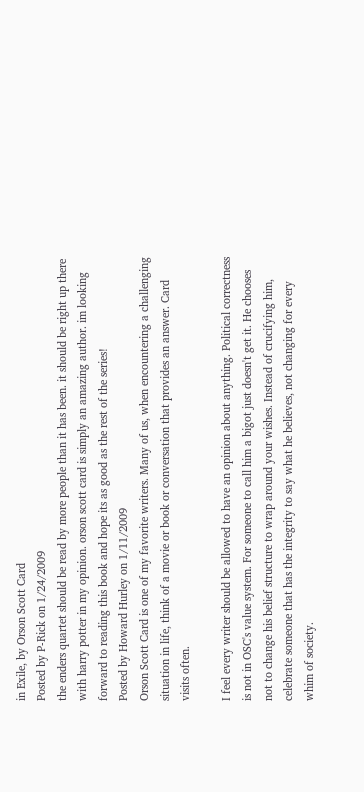in Exile, by Orson Scott Card
Posted by P-Rick on 1/24/2009
the enders quartet should be read by more people than it has been. it should be right up there with harry potter in my opinion. orson scott card is simply an amazing author. im looking forward to reading this book and hope its as good as the rest of the series!
Posted by Howard Hurley on 1/11/2009
Orson Scott Card is one of my favorite writers. Many of us, when encountering a challenging situation in life, think of a movie or book or conversation that provides an answer. Card visits often.

I feel every writer should be allowed to have an opinion about anything. Political correctness is not in OSC's value system. For someone to call him a bigot just doesn't get it. He chooses not to change his belief structure to wrap around your wishes. Instead of crucifying him, celebrate someone that has the integrity to say what he believes, not changing for every whim of society.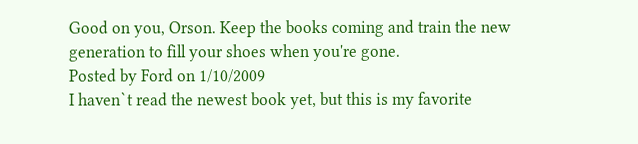Good on you, Orson. Keep the books coming and train the new generation to fill your shoes when you're gone.
Posted by Ford on 1/10/2009
I haven`t read the newest book yet, but this is my favorite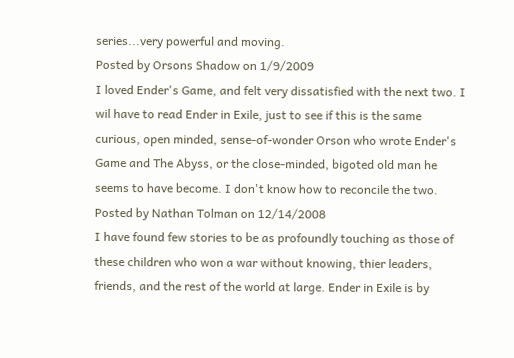series...very powerful and moving.
Posted by Orsons Shadow on 1/9/2009
I loved Ender's Game, and felt very dissatisfied with the next two. I wil have to read Ender in Exile, just to see if this is the same curious, open minded, sense-of-wonder Orson who wrote Ender's Game and The Abyss, or the close-minded, bigoted old man he seems to have become. I don't know how to reconcile the two.
Posted by Nathan Tolman on 12/14/2008
I have found few stories to be as profoundly touching as those of these children who won a war without knowing, thier leaders, friends, and the rest of the world at large. Ender in Exile is by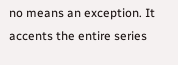no means an exception. It accents the entire series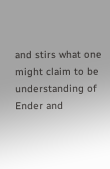and stirs what one might claim to be understanding of Ender and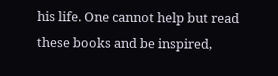his life. One cannot help but read these books and be inspired,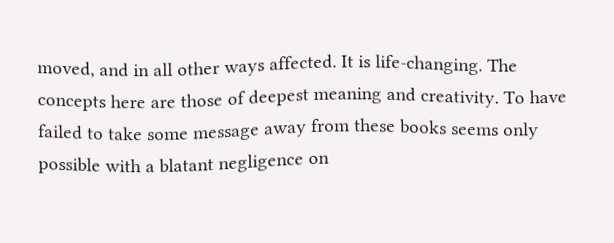moved, and in all other ways affected. It is life-changing. The concepts here are those of deepest meaning and creativity. To have failed to take some message away from these books seems only possible with a blatant negligence on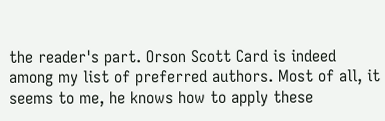the reader's part. Orson Scott Card is indeed among my list of preferred authors. Most of all, it seems to me, he knows how to apply these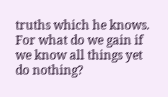truths which he knows. For what do we gain if we know all things yet do nothing?